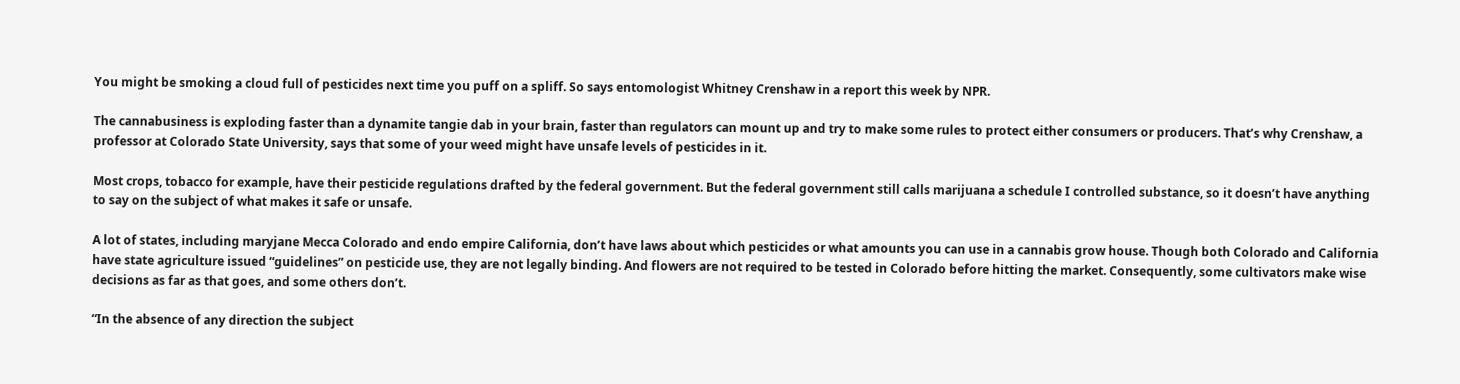You might be smoking a cloud full of pesticides next time you puff on a spliff. So says entomologist Whitney Crenshaw in a report this week by NPR.

The cannabusiness is exploding faster than a dynamite tangie dab in your brain, faster than regulators can mount up and try to make some rules to protect either consumers or producers. That’s why Crenshaw, a professor at Colorado State University, says that some of your weed might have unsafe levels of pesticides in it.

Most crops, tobacco for example, have their pesticide regulations drafted by the federal government. But the federal government still calls marijuana a schedule I controlled substance, so it doesn’t have anything to say on the subject of what makes it safe or unsafe.

A lot of states, including maryjane Mecca Colorado and endo empire California, don’t have laws about which pesticides or what amounts you can use in a cannabis grow house. Though both Colorado and California have state agriculture issued “guidelines” on pesticide use, they are not legally binding. And flowers are not required to be tested in Colorado before hitting the market. Consequently, some cultivators make wise decisions as far as that goes, and some others don’t.

“In the absence of any direction the subject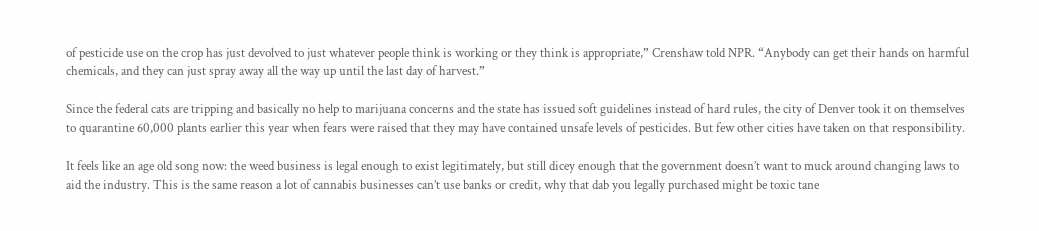of pesticide use on the crop has just devolved to just whatever people think is working or they think is appropriate,” Crenshaw told NPR. “Anybody can get their hands on harmful chemicals, and they can just spray away all the way up until the last day of harvest.”

Since the federal cats are tripping and basically no help to marijuana concerns and the state has issued soft guidelines instead of hard rules, the city of Denver took it on themselves to quarantine 60,000 plants earlier this year when fears were raised that they may have contained unsafe levels of pesticides. But few other cities have taken on that responsibility.

It feels like an age old song now: the weed business is legal enough to exist legitimately, but still dicey enough that the government doesn’t want to muck around changing laws to aid the industry. This is the same reason a lot of cannabis businesses can’t use banks or credit, why that dab you legally purchased might be toxic tane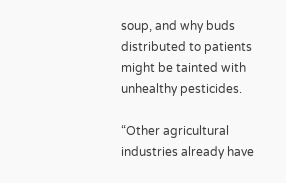soup, and why buds distributed to patients might be tainted with unhealthy pesticides.

“Other agricultural industries already have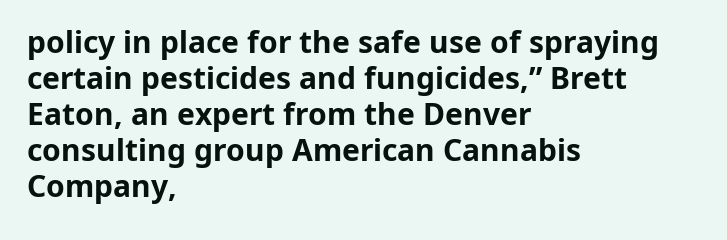policy in place for the safe use of spraying certain pesticides and fungicides,” Brett Eaton, an expert from the Denver consulting group American Cannabis Company,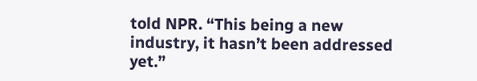told NPR. “This being a new industry, it hasn’t been addressed yet.”